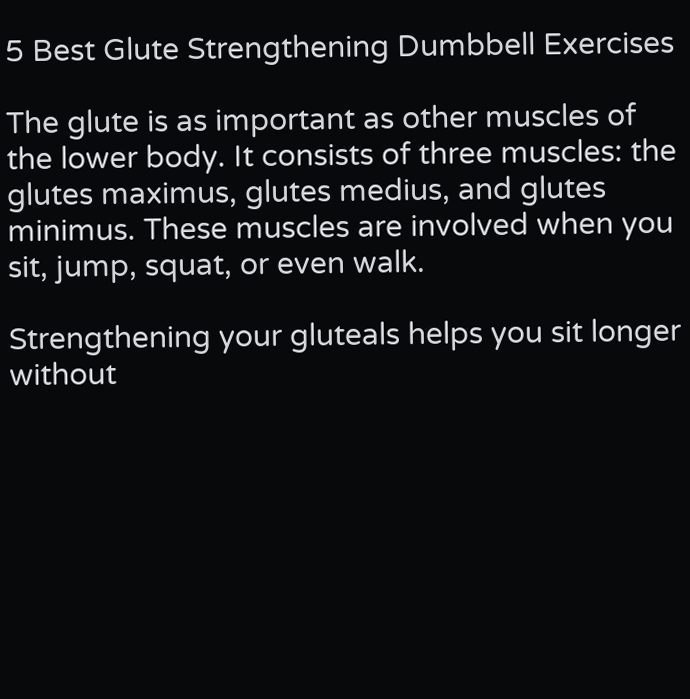5 Best Glute Strengthening Dumbbell Exercises

The glute is as important as other muscles of the lower body. It consists of three muscles: the glutes maximus, glutes medius, and glutes minimus. These muscles are involved when you sit, jump, squat, or even walk.

Strengthening your gluteals helps you sit longer without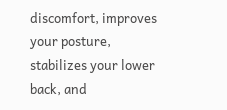discomfort, improves your posture, stabilizes your lower back, and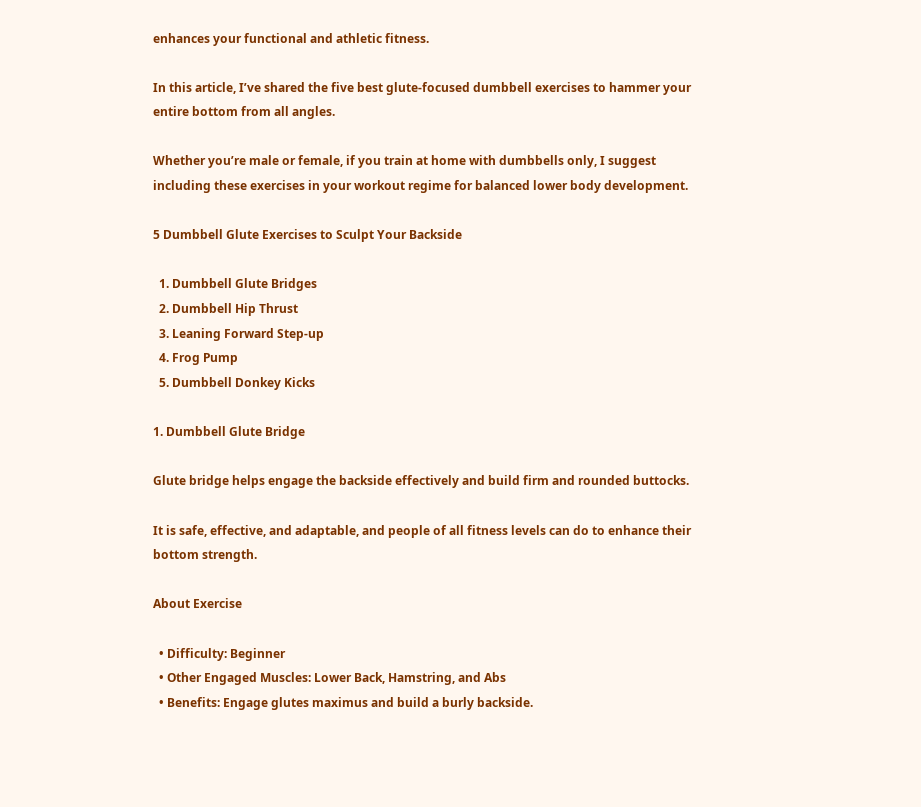enhances your functional and athletic fitness.

In this article, I’ve shared the five best glute-focused dumbbell exercises to hammer your entire bottom from all angles.

Whether you’re male or female, if you train at home with dumbbells only, I suggest including these exercises in your workout regime for balanced lower body development.

5 Dumbbell Glute Exercises to Sculpt Your Backside

  1. Dumbbell Glute Bridges
  2. Dumbbell Hip Thrust
  3. Leaning Forward Step-up
  4. Frog Pump
  5. Dumbbell Donkey Kicks

1. Dumbbell Glute Bridge

Glute bridge helps engage the backside effectively and build firm and rounded buttocks.

It is safe, effective, and adaptable, and people of all fitness levels can do to enhance their bottom strength.

About Exercise

  • Difficulty: Beginner
  • Other Engaged Muscles: Lower Back, Hamstring, and Abs
  • Benefits: Engage glutes maximus and build a burly backside.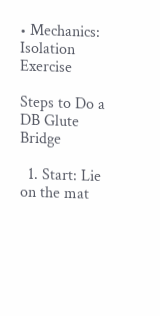• Mechanics: Isolation Exercise

Steps to Do a DB Glute Bridge

  1. Start: Lie on the mat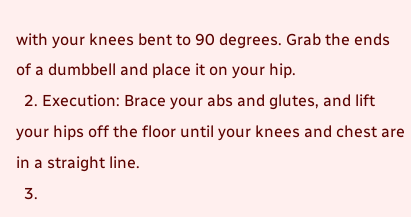with your knees bent to 90 degrees. Grab the ends of a dumbbell and place it on your hip.
  2. Execution: Brace your abs and glutes, and lift your hips off the floor until your knees and chest are in a straight line.
  3.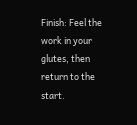Finish: Feel the work in your glutes, then return to the start.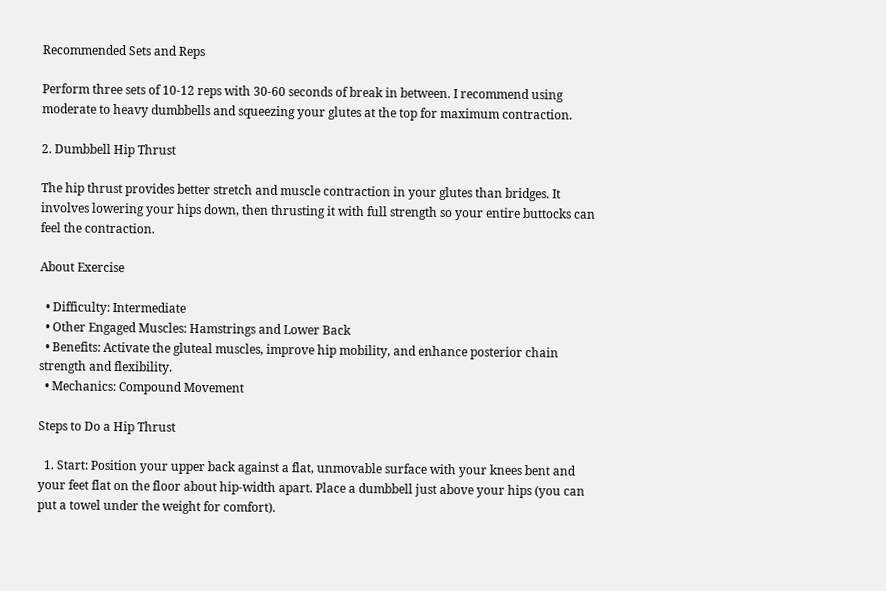Recommended Sets and Reps

Perform three sets of 10-12 reps with 30-60 seconds of break in between. I recommend using moderate to heavy dumbbells and squeezing your glutes at the top for maximum contraction.

2. Dumbbell Hip Thrust

The hip thrust provides better stretch and muscle contraction in your glutes than bridges. It involves lowering your hips down, then thrusting it with full strength so your entire buttocks can feel the contraction.

About Exercise

  • Difficulty: Intermediate
  • Other Engaged Muscles: Hamstrings and Lower Back
  • Benefits: Activate the gluteal muscles, improve hip mobility, and enhance posterior chain strength and flexibility.
  • Mechanics: Compound Movement

Steps to Do a Hip Thrust

  1. Start: Position your upper back against a flat, unmovable surface with your knees bent and your feet flat on the floor about hip-width apart. Place a dumbbell just above your hips (you can put a towel under the weight for comfort).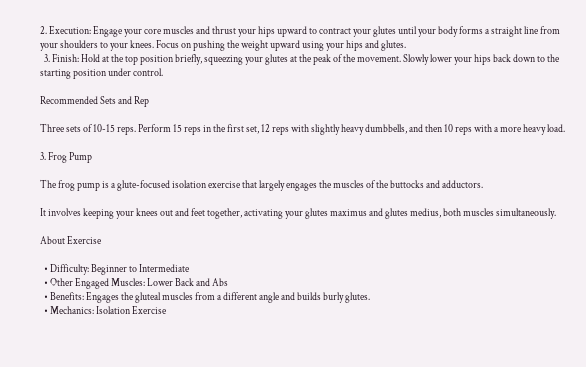2. Execution: Engage your core muscles and thrust your hips upward to contract your glutes until your body forms a straight line from your shoulders to your knees. Focus on pushing the weight upward using your hips and glutes.
  3. Finish: Hold at the top position briefly, squeezing your glutes at the peak of the movement. Slowly lower your hips back down to the starting position under control.

Recommended Sets and Rep

Three sets of 10-15 reps. Perform 15 reps in the first set, 12 reps with slightly heavy dumbbells, and then 10 reps with a more heavy load.

3. Frog Pump

The frog pump is a glute-focused isolation exercise that largely engages the muscles of the buttocks and adductors.

It involves keeping your knees out and feet together, activating your glutes maximus and glutes medius, both muscles simultaneously.

About Exercise

  • Difficulty: Beginner to Intermediate
  • Other Engaged Muscles: Lower Back and Abs
  • Benefits: Engages the gluteal muscles from a different angle and builds burly glutes.
  • Mechanics: Isolation Exercise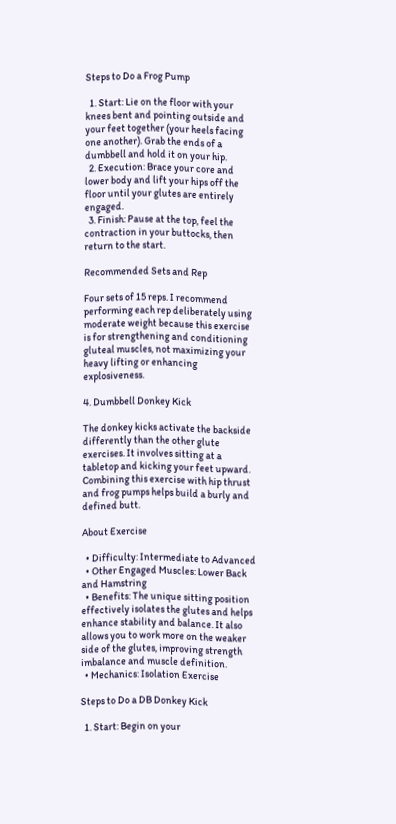Steps to Do a Frog Pump

  1. Start: Lie on the floor with your knees bent and pointing outside and your feet together (your heels facing one another). Grab the ends of a dumbbell and hold it on your hip.
  2. Execution: Brace your core and lower body and lift your hips off the floor until your glutes are entirely engaged.
  3. Finish: Pause at the top, feel the contraction in your buttocks, then return to the start.

Recommended Sets and Rep

Four sets of 15 reps. I recommend performing each rep deliberately using moderate weight because this exercise is for strengthening and conditioning gluteal muscles, not maximizing your heavy lifting or enhancing explosiveness.

4. Dumbbell Donkey Kick

The donkey kicks activate the backside differently than the other glute exercises. It involves sitting at a tabletop and kicking your feet upward. Combining this exercise with hip thrust and frog pumps helps build a burly and defined butt.

About Exercise

  • Difficulty: Intermediate to Advanced
  • Other Engaged Muscles: Lower Back and Hamstring
  • Benefits: The unique sitting position effectively isolates the glutes and helps enhance stability and balance. It also allows you to work more on the weaker side of the glutes, improving strength imbalance and muscle definition.
  • Mechanics: Isolation Exercise

Steps to Do a DB Donkey Kick

  1. Start: Begin on your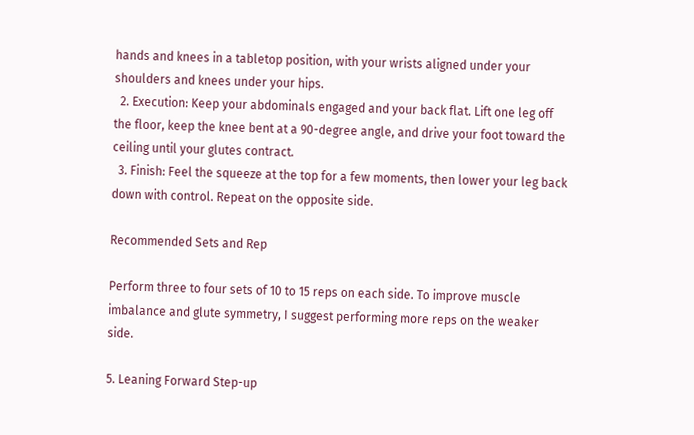hands and knees in a tabletop position, with your wrists aligned under your shoulders and knees under your hips.
  2. Execution: Keep your abdominals engaged and your back flat. Lift one leg off the floor, keep the knee bent at a 90-degree angle, and drive your foot toward the ceiling until your glutes contract.
  3. Finish: Feel the squeeze at the top for a few moments, then lower your leg back down with control. Repeat on the opposite side.

Recommended Sets and Rep

Perform three to four sets of 10 to 15 reps on each side. To improve muscle imbalance and glute symmetry, I suggest performing more reps on the weaker side.

5. Leaning Forward Step-up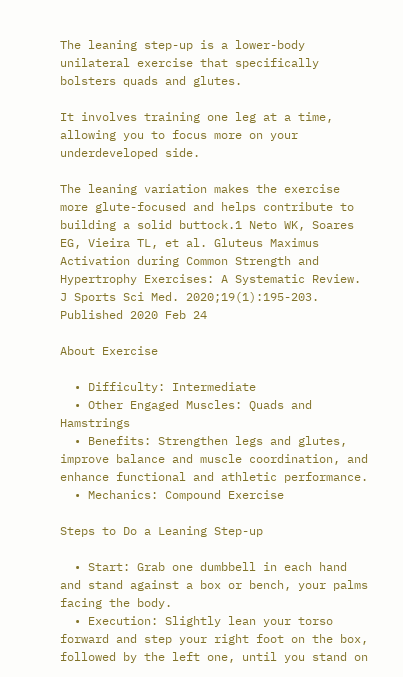The leaning step-up is a lower-body unilateral exercise that specifically bolsters quads and glutes.

It involves training one leg at a time, allowing you to focus more on your underdeveloped side.

The leaning variation makes the exercise more glute-focused and helps contribute to building a solid buttock.1 Neto WK, Soares EG, Vieira TL, et al. Gluteus Maximus Activation during Common Strength and Hypertrophy Exercises: A Systematic Review. J Sports Sci Med. 2020;19(1):195-203. Published 2020 Feb 24

About Exercise

  • Difficulty: Intermediate
  • Other Engaged Muscles: Quads and Hamstrings
  • Benefits: Strengthen legs and glutes, improve balance and muscle coordination, and enhance functional and athletic performance.
  • Mechanics: Compound Exercise

Steps to Do a Leaning Step-up

  • Start: Grab one dumbbell in each hand and stand against a box or bench, your palms facing the body.
  • Execution: Slightly lean your torso forward and step your right foot on the box, followed by the left one, until you stand on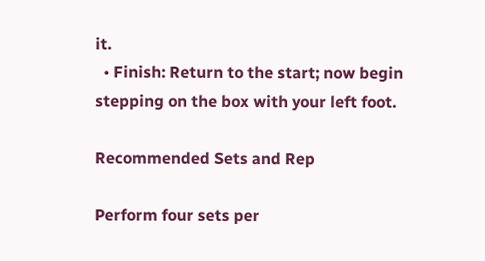it.
  • Finish: Return to the start; now begin stepping on the box with your left foot.

Recommended Sets and Rep

Perform four sets per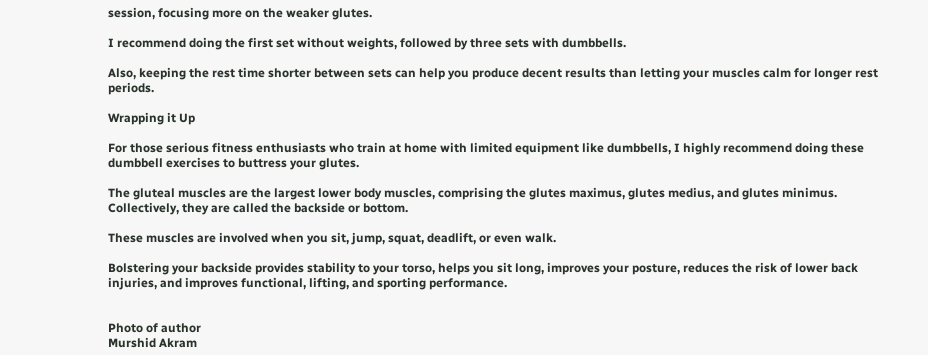session, focusing more on the weaker glutes.

I recommend doing the first set without weights, followed by three sets with dumbbells.

Also, keeping the rest time shorter between sets can help you produce decent results than letting your muscles calm for longer rest periods.

Wrapping it Up

For those serious fitness enthusiasts who train at home with limited equipment like dumbbells, I highly recommend doing these dumbbell exercises to buttress your glutes.

The gluteal muscles are the largest lower body muscles, comprising the glutes maximus, glutes medius, and glutes minimus. Collectively, they are called the backside or bottom.

These muscles are involved when you sit, jump, squat, deadlift, or even walk.

Bolstering your backside provides stability to your torso, helps you sit long, improves your posture, reduces the risk of lower back injuries, and improves functional, lifting, and sporting performance.


Photo of author
Murshid Akram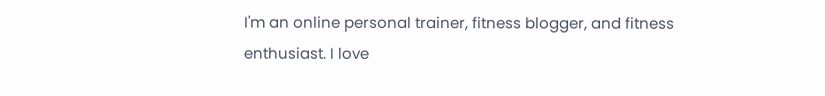I'm an online personal trainer, fitness blogger, and fitness enthusiast. I love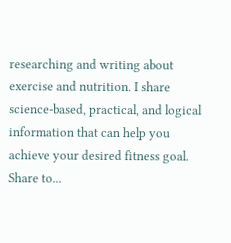researching and writing about exercise and nutrition. I share science-based, practical, and logical information that can help you achieve your desired fitness goal.
Share to...